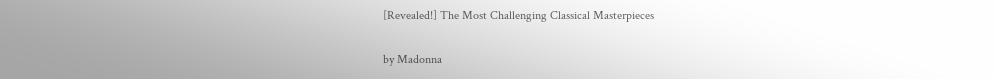[Revealed!] The Most Challenging Classical Masterpieces

by Madonna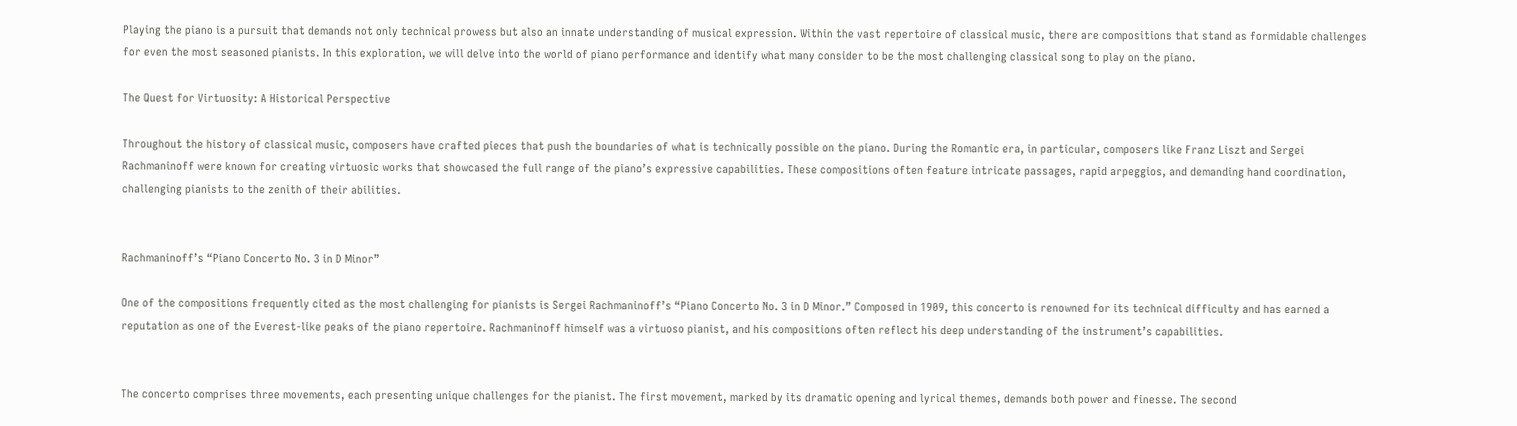Playing the piano is a pursuit that demands not only technical prowess but also an innate understanding of musical expression. Within the vast repertoire of classical music, there are compositions that stand as formidable challenges for even the most seasoned pianists. In this exploration, we will delve into the world of piano performance and identify what many consider to be the most challenging classical song to play on the piano.

The Quest for Virtuosity: A Historical Perspective

Throughout the history of classical music, composers have crafted pieces that push the boundaries of what is technically possible on the piano. During the Romantic era, in particular, composers like Franz Liszt and Sergei Rachmaninoff were known for creating virtuosic works that showcased the full range of the piano’s expressive capabilities. These compositions often feature intricate passages, rapid arpeggios, and demanding hand coordination, challenging pianists to the zenith of their abilities.


Rachmaninoff’s “Piano Concerto No. 3 in D Minor”

One of the compositions frequently cited as the most challenging for pianists is Sergei Rachmaninoff’s “Piano Concerto No. 3 in D Minor.” Composed in 1909, this concerto is renowned for its technical difficulty and has earned a reputation as one of the Everest-like peaks of the piano repertoire. Rachmaninoff himself was a virtuoso pianist, and his compositions often reflect his deep understanding of the instrument’s capabilities.


The concerto comprises three movements, each presenting unique challenges for the pianist. The first movement, marked by its dramatic opening and lyrical themes, demands both power and finesse. The second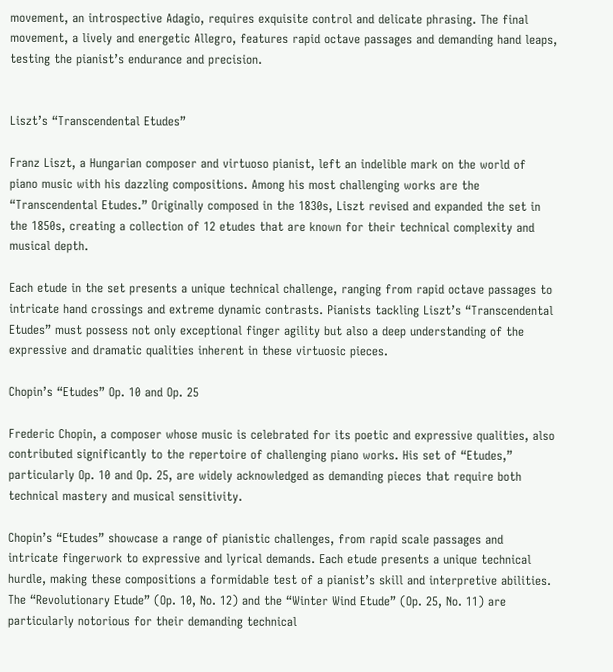movement, an introspective Adagio, requires exquisite control and delicate phrasing. The final movement, a lively and energetic Allegro, features rapid octave passages and demanding hand leaps, testing the pianist’s endurance and precision.


Liszt’s “Transcendental Etudes”

Franz Liszt, a Hungarian composer and virtuoso pianist, left an indelible mark on the world of piano music with his dazzling compositions. Among his most challenging works are the “Transcendental Etudes.” Originally composed in the 1830s, Liszt revised and expanded the set in the 1850s, creating a collection of 12 etudes that are known for their technical complexity and musical depth.

Each etude in the set presents a unique technical challenge, ranging from rapid octave passages to intricate hand crossings and extreme dynamic contrasts. Pianists tackling Liszt’s “Transcendental Etudes” must possess not only exceptional finger agility but also a deep understanding of the expressive and dramatic qualities inherent in these virtuosic pieces.

Chopin’s “Etudes” Op. 10 and Op. 25

Frederic Chopin, a composer whose music is celebrated for its poetic and expressive qualities, also contributed significantly to the repertoire of challenging piano works. His set of “Etudes,” particularly Op. 10 and Op. 25, are widely acknowledged as demanding pieces that require both technical mastery and musical sensitivity.

Chopin’s “Etudes” showcase a range of pianistic challenges, from rapid scale passages and intricate fingerwork to expressive and lyrical demands. Each etude presents a unique technical hurdle, making these compositions a formidable test of a pianist’s skill and interpretive abilities. The “Revolutionary Etude” (Op. 10, No. 12) and the “Winter Wind Etude” (Op. 25, No. 11) are particularly notorious for their demanding technical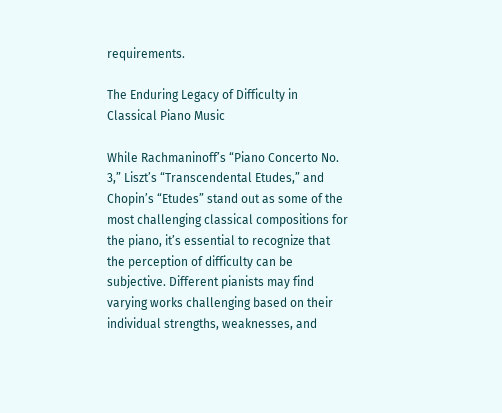requirements.

The Enduring Legacy of Difficulty in Classical Piano Music

While Rachmaninoff’s “Piano Concerto No. 3,” Liszt’s “Transcendental Etudes,” and Chopin’s “Etudes” stand out as some of the most challenging classical compositions for the piano, it’s essential to recognize that the perception of difficulty can be subjective. Different pianists may find varying works challenging based on their individual strengths, weaknesses, and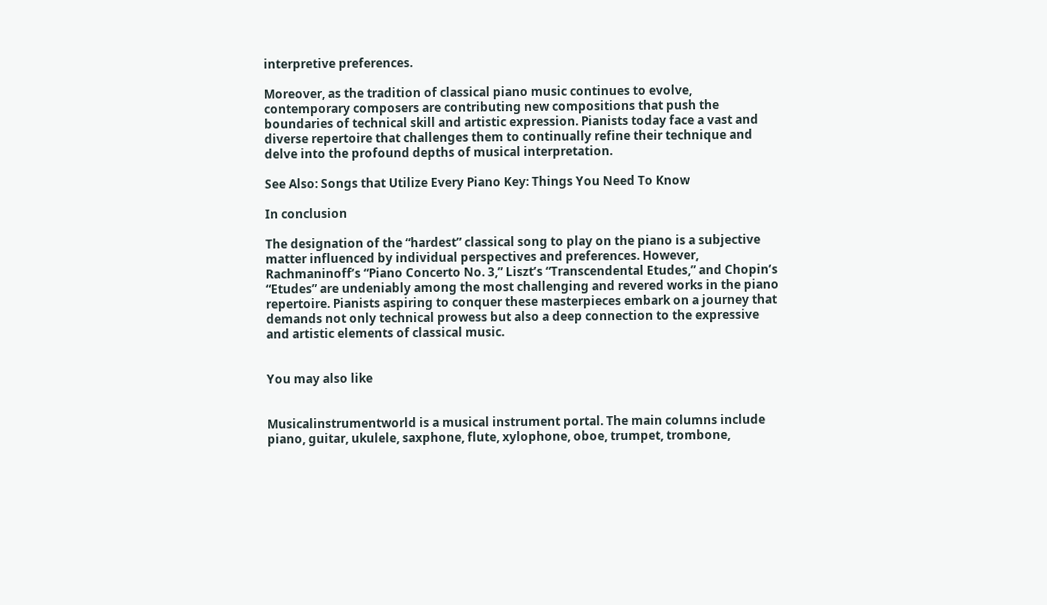interpretive preferences.

Moreover, as the tradition of classical piano music continues to evolve, contemporary composers are contributing new compositions that push the boundaries of technical skill and artistic expression. Pianists today face a vast and diverse repertoire that challenges them to continually refine their technique and delve into the profound depths of musical interpretation.

See Also: Songs that Utilize Every Piano Key: Things You Need To Know

In conclusion

The designation of the “hardest” classical song to play on the piano is a subjective matter influenced by individual perspectives and preferences. However, Rachmaninoff’s “Piano Concerto No. 3,” Liszt’s “Transcendental Etudes,” and Chopin’s “Etudes” are undeniably among the most challenging and revered works in the piano repertoire. Pianists aspiring to conquer these masterpieces embark on a journey that demands not only technical prowess but also a deep connection to the expressive and artistic elements of classical music.


You may also like


Musicalinstrumentworld is a musical instrument portal. The main columns include piano, guitar, ukulele, saxphone, flute, xylophone, oboe, trumpet, trombone,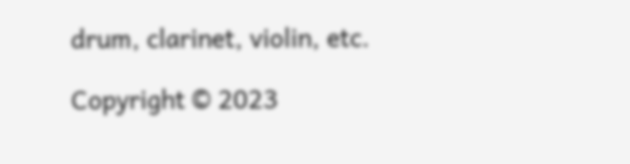drum, clarinet, violin, etc.

Copyright © 2023